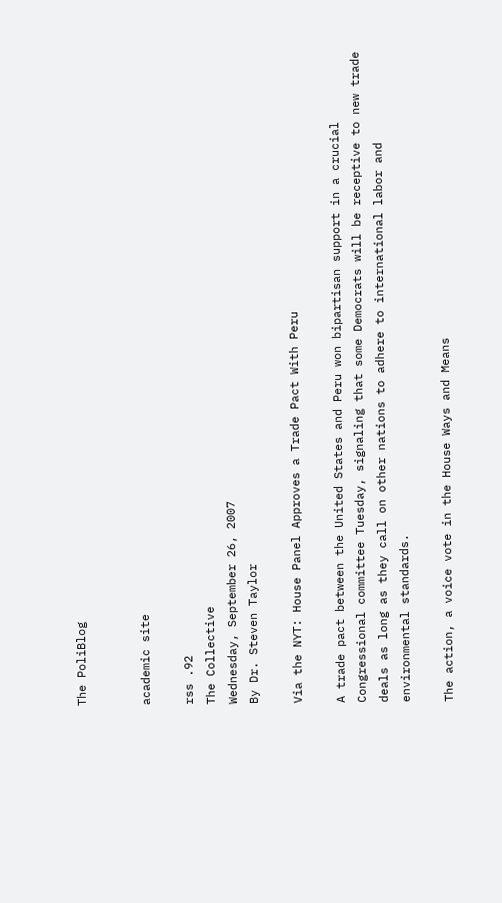The PoliBlog


academic site

rss .92
The Collective
Wednesday, September 26, 2007
By Dr. Steven Taylor

Via the NYT: House Panel Approves a Trade Pact With Peru

A trade pact between the United States and Peru won bipartisan support in a crucial Congressional committee Tuesday, signaling that some Democrats will be receptive to new trade deals as long as they call on other nations to adhere to international labor and environmental standards.

The action, a voice vote in the House Ways and Means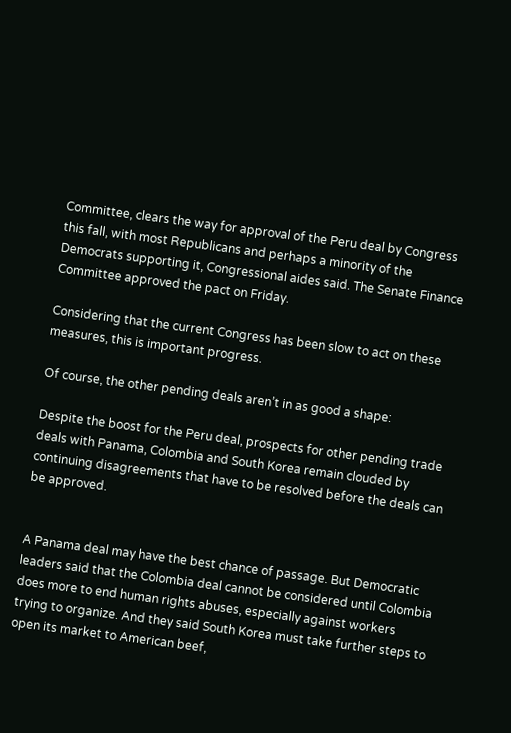Committee, clears the way for approval of the Peru deal by Congress this fall, with most Republicans and perhaps a minority of the Democrats supporting it, Congressional aides said. The Senate Finance Committee approved the pact on Friday.

Considering that the current Congress has been slow to act on these measures, this is important progress.

Of course, the other pending deals aren’t in as good a shape:

Despite the boost for the Peru deal, prospects for other pending trade deals with Panama, Colombia and South Korea remain clouded by continuing disagreements that have to be resolved before the deals can be approved.


A Panama deal may have the best chance of passage. But Democratic leaders said that the Colombia deal cannot be considered until Colombia does more to end human rights abuses, especially against workers trying to organize. And they said South Korea must take further steps to open its market to American beef,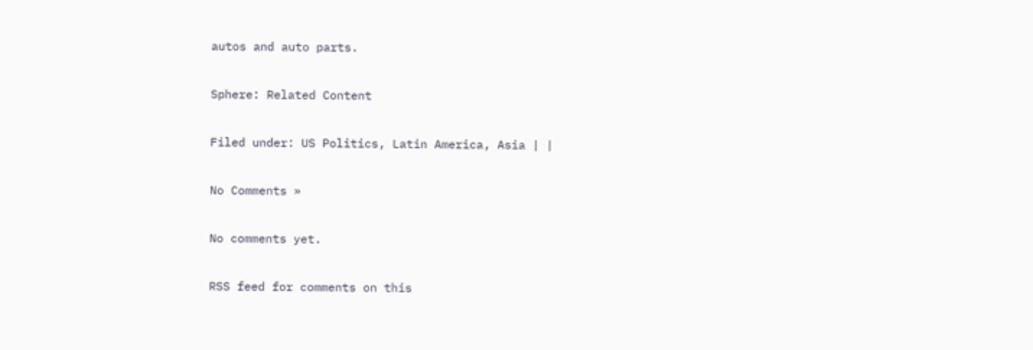autos and auto parts.

Sphere: Related Content

Filed under: US Politics, Latin America, Asia | |

No Comments »

No comments yet.

RSS feed for comments on this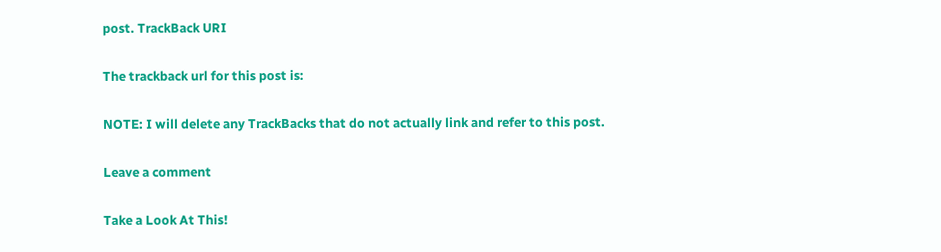post. TrackBack URI

The trackback url for this post is:

NOTE: I will delete any TrackBacks that do not actually link and refer to this post.

Leave a comment

Take a Look At This!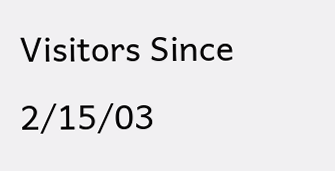Visitors Since 2/15/03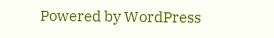Powered by WordPress